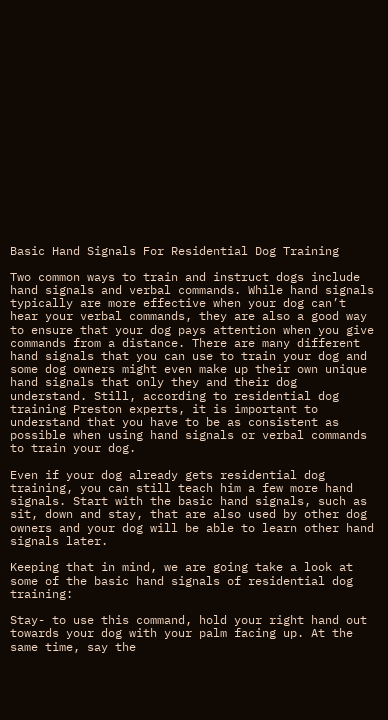Basic Hand Signals For Residential Dog Training

Two common ways to train and instruct dogs include hand signals and verbal commands. While hand signals typically are more effective when your dog can’t hear your verbal commands, they are also a good way to ensure that your dog pays attention when you give commands from a distance. There are many different hand signals that you can use to train your dog and some dog owners might even make up their own unique hand signals that only they and their dog understand. Still, according to residential dog training Preston experts, it is important to understand that you have to be as consistent as possible when using hand signals or verbal commands to train your dog.

Even if your dog already gets residential dog training, you can still teach him a few more hand signals. Start with the basic hand signals, such as sit, down and stay, that are also used by other dog owners and your dog will be able to learn other hand signals later.

Keeping that in mind, we are going take a look at some of the basic hand signals of residential dog training:

Stay- to use this command, hold your right hand out towards your dog with your palm facing up. At the same time, say the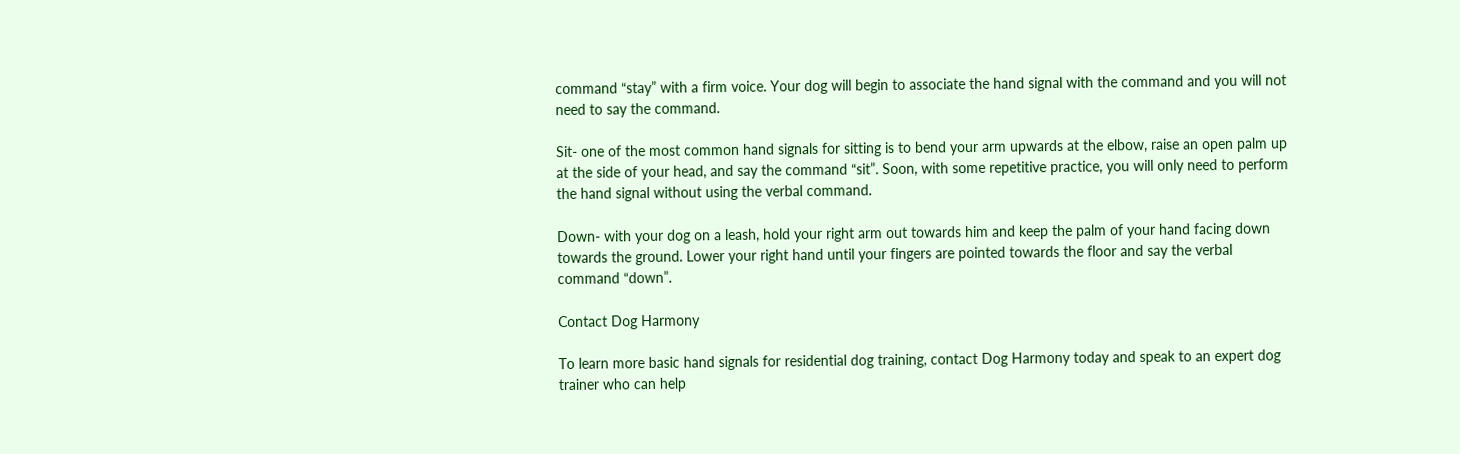command “stay” with a firm voice. Your dog will begin to associate the hand signal with the command and you will not need to say the command.

Sit- one of the most common hand signals for sitting is to bend your arm upwards at the elbow, raise an open palm up at the side of your head, and say the command “sit”. Soon, with some repetitive practice, you will only need to perform the hand signal without using the verbal command.

Down- with your dog on a leash, hold your right arm out towards him and keep the palm of your hand facing down towards the ground. Lower your right hand until your fingers are pointed towards the floor and say the verbal command “down”.

Contact Dog Harmony

To learn more basic hand signals for residential dog training, contact Dog Harmony today and speak to an expert dog trainer who can help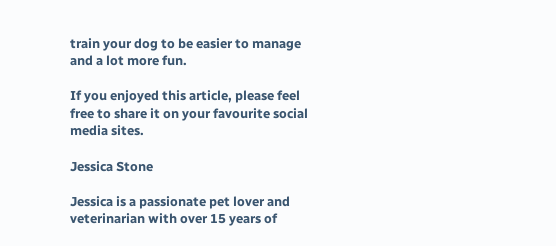train your dog to be easier to manage and a lot more fun.

If you enjoyed this article, please feel free to share it on your favourite social media sites.

Jessica Stone

Jessica is a passionate pet lover and veterinarian with over 15 years of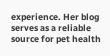experience. Her blog serves as a reliable source for pet health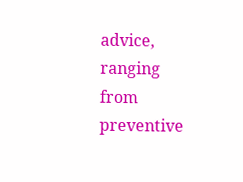advice, ranging from preventive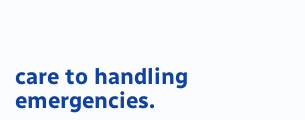care to handling emergencies.